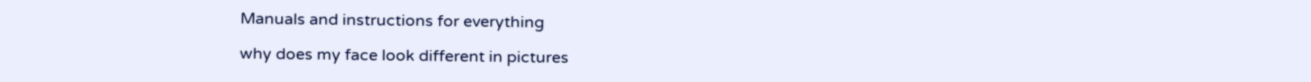Manuals and instructions for everything

why does my face look different in pictures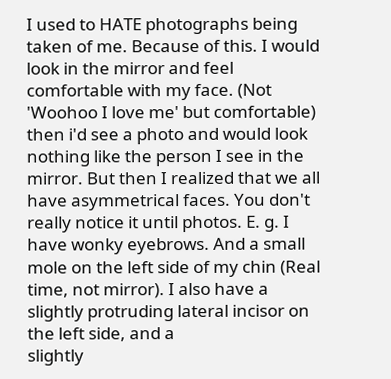I used to HATE photographs being taken of me. Because of this. I would look in the mirror and feel comfortable with my face. (Not 'Woohoo I love me' but comfortable) then i'd see a photo and would look nothing like the person I see in the mirror. But then I realized that we all have asymmetrical faces. You don't really notice it until photos. E. g. I have wonky eyebrows. And a small mole on the left side of my chin (Real time, not mirror). I also have a slightly protruding lateral incisor on the left side, and a
slightly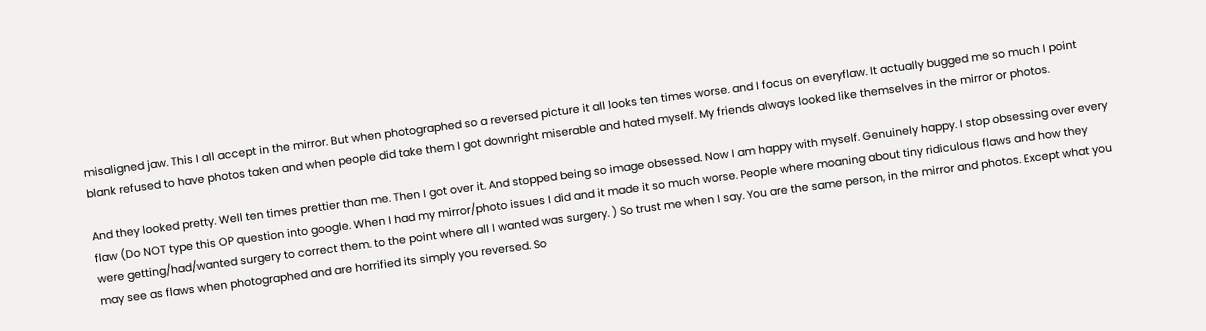misaligned jaw. This I all accept in the mirror. But when photographed so a reversed picture it all looks ten times worse. and I focus on everyflaw. It actually bugged me so much I point blank refused to have photos taken and when people did take them I got downright miserable and hated myself. My friends always looked like themselves in the mirror or photos.

And they looked pretty. Well ten times prettier than me. Then I got over it. And stopped being so image obsessed. Now I am happy with myself. Genuinely happy. I stop obsessing over every flaw (Do NOT type this OP question into google. When I had my mirror/photo issues I did and it made it so much worse. People where moaning about tiny ridiculous flaws and how they were getting/had/wanted surgery to correct them. to the point where all I wanted was surgery. ) So trust me when I say. You are the same person, in the mirror and photos. Except what you may see as flaws when photographed and are horrified its simply you reversed. So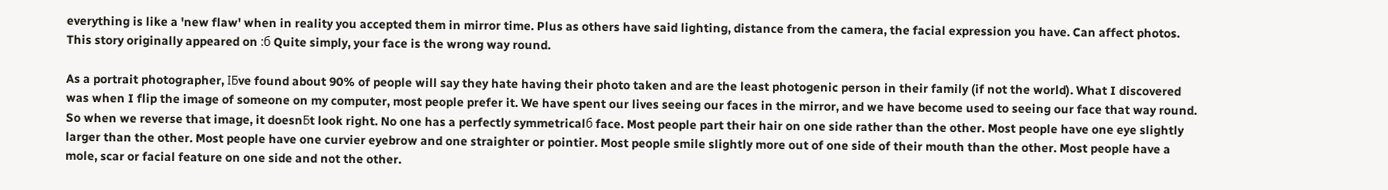everything is like a 'new flaw' when in reality you accepted them in mirror time. Plus as others have said lighting, distance from the camera, the facial expression you have. Can affect photos. This story originally appeared on :б Quite simply, your face is the wrong way round.

As a portrait photographer, IБve found about 90% of people will say they hate having their photo taken and are the least photogenic person in their family (if not the world). What I discovered was when I flip the image of someone on my computer, most people prefer it. We have spent our lives seeing our faces in the mirror, and we have become used to seeing our face that way round. So when we reverse that image, it doesnБt look right. No one has a perfectly symmetricalб face. Most people part their hair on one side rather than the other. Most people have one eye slightly larger than the other. Most people have one curvier eyebrow and one straighter or pointier. Most people smile slightly more out of one side of their mouth than the other. Most people have a mole, scar or facial feature on one side and not the other.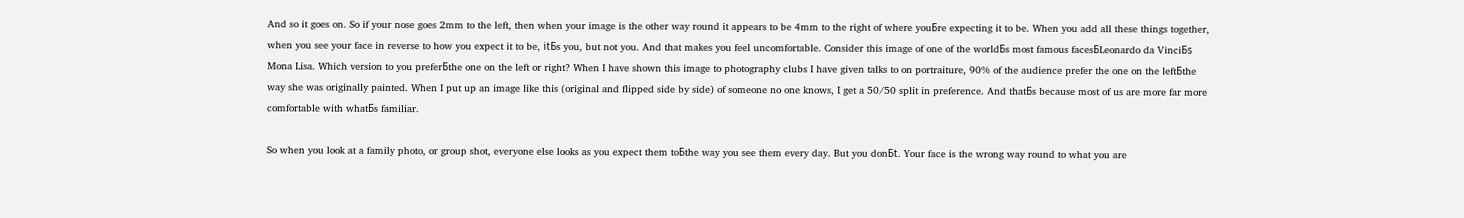And so it goes on. So if your nose goes 2mm to the left, then when your image is the other way round it appears to be 4mm to the right of where youБre expecting it to be. When you add all these things together, when you see your face in reverse to how you expect it to be, itБs you, but not you. And that makes you feel uncomfortable. Consider this image of one of the worldБs most famous facesБLeonardo da VinciБs Mona Lisa. Which version to you preferБthe one on the left or right? When I have shown this image to photography clubs I have given talks to on portraiture, 90% of the audience prefer the one on the leftБthe way she was originally painted. When I put up an image like this (original and flipped side by side) of someone no one knows, I get a 50/50 split in preference. And thatБs because most of us are more far more comfortable with whatБs familiar.

So when you look at a family photo, or group shot, everyone else looks as you expect them toБthe way you see them every day. But you donБt. Your face is the wrong way round to what you are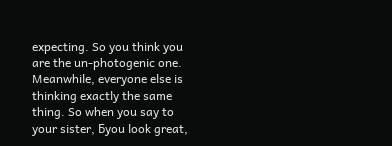expecting. So you think you are the un-photogenic one. Meanwhile, everyone else is thinking exactly the same thing. So when you say to your sister, Бyou look great,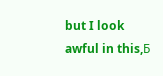but I look awful in this,Б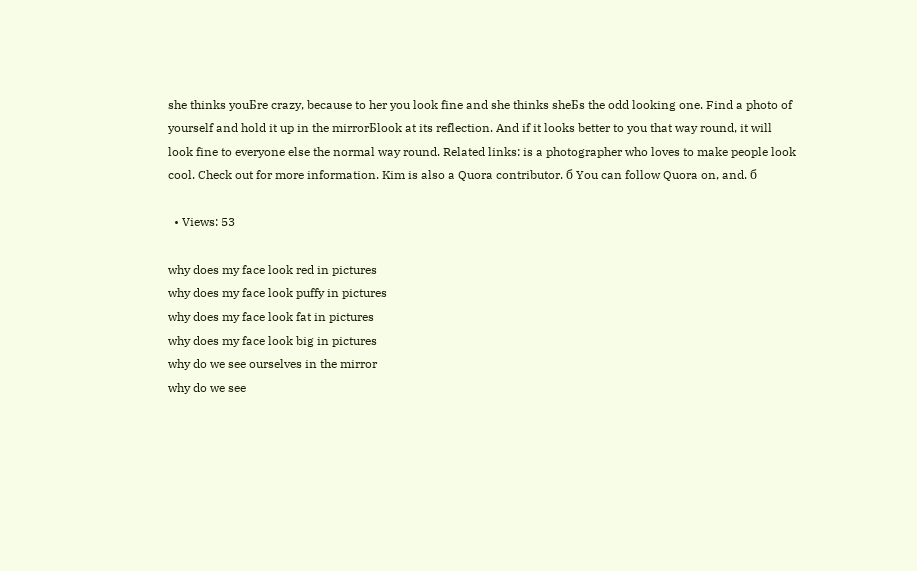she thinks youБre crazy, because to her you look fine and she thinks sheБs the odd looking one. Find a photo of yourself and hold it up in the mirrorБlook at its reflection. And if it looks better to you that way round, it will look fine to everyone else the normal way round. Related links: is a photographer who loves to make people look cool. Check out for more information. Kim is also a Quora contributor. б You can follow Quora on, and. б

  • Views: 53

why does my face look red in pictures
why does my face look puffy in pictures
why does my face look fat in pictures
why does my face look big in pictures
why do we see ourselves in the mirror
why do we see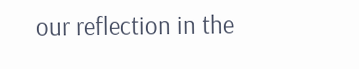our reflection in the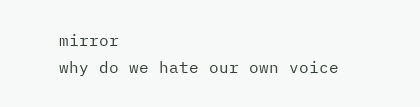mirror
why do we hate our own voice